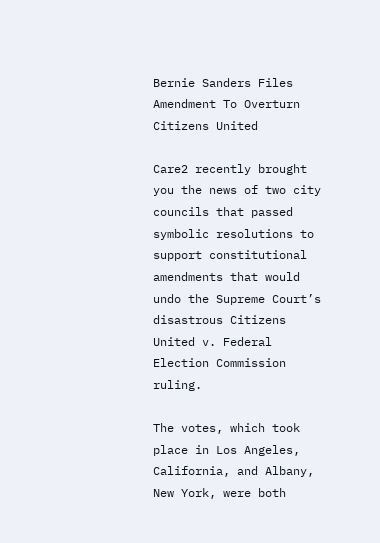Bernie Sanders Files Amendment To Overturn Citizens United

Care2 recently brought you the news of two city councils that passed symbolic resolutions to support constitutional amendments that would undo the Supreme Court’s disastrous Citizens United v. Federal Election Commission ruling.

The votes, which took place in Los Angeles, California, and Albany, New York, were both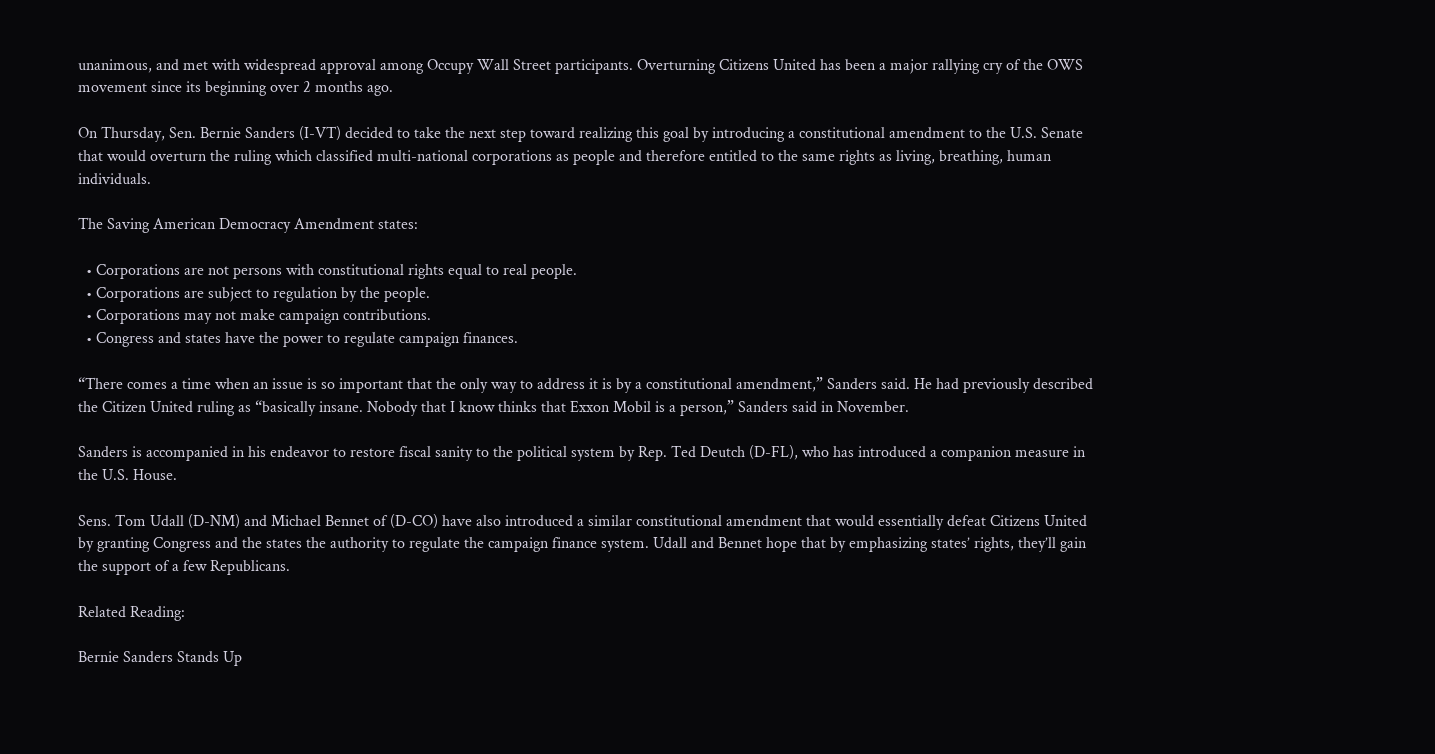unanimous, and met with widespread approval among Occupy Wall Street participants. Overturning Citizens United has been a major rallying cry of the OWS movement since its beginning over 2 months ago.

On Thursday, Sen. Bernie Sanders (I-VT) decided to take the next step toward realizing this goal by introducing a constitutional amendment to the U.S. Senate that would overturn the ruling which classified multi-national corporations as people and therefore entitled to the same rights as living, breathing, human individuals.

The Saving American Democracy Amendment states:

  • Corporations are not persons with constitutional rights equal to real people.
  • Corporations are subject to regulation by the people.
  • Corporations may not make campaign contributions.
  • Congress and states have the power to regulate campaign finances.

“There comes a time when an issue is so important that the only way to address it is by a constitutional amendment,” Sanders said. He had previously described the Citizen United ruling as “basically insane. Nobody that I know thinks that Exxon Mobil is a person,” Sanders said in November.

Sanders is accompanied in his endeavor to restore fiscal sanity to the political system by Rep. Ted Deutch (D-FL), who has introduced a companion measure in the U.S. House.

Sens. Tom Udall (D-NM) and Michael Bennet of (D-CO) have also introduced a similar constitutional amendment that would essentially defeat Citizens United by granting Congress and the states the authority to regulate the campaign finance system. Udall and Bennet hope that by emphasizing states’ rights, they’ll gain the support of a few Republicans.

Related Reading:

Bernie Sanders Stands Up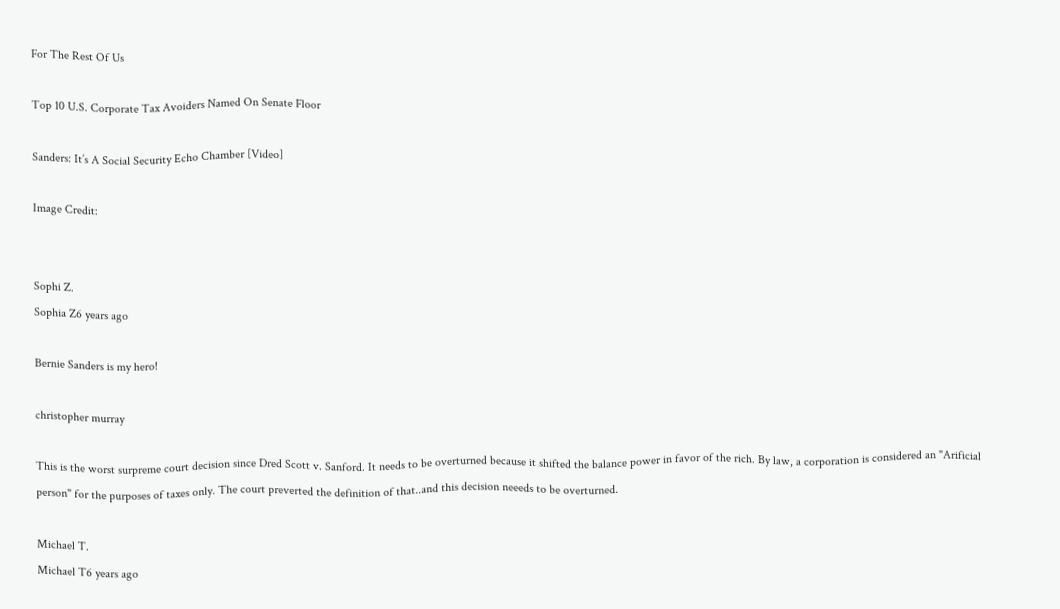For The Rest Of Us

Top 10 U.S. Corporate Tax Avoiders Named On Senate Floor

Sanders: It’s A Social Security Echo Chamber [Video]

Image Credit:


Sophi Z.
Sophia Z6 years ago

Bernie Sanders is my hero!

christopher murray

This is the worst surpreme court decision since Dred Scott v. Sanford. It needs to be overturned because it shifted the balance power in favor of the rich. By law, a corporation is considered an "Arificial person" for the purposes of taxes only. The court preverted the definition of that..and this decision neeeds to be overturned.

Michael T.
Michael T6 years ago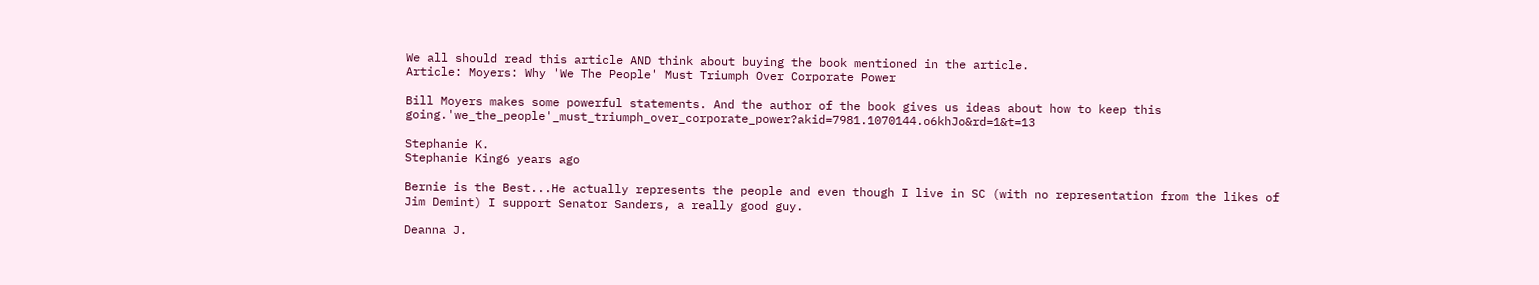We all should read this article AND think about buying the book mentioned in the article.
Article: Moyers: Why 'We The People' Must Triumph Over Corporate Power

Bill Moyers makes some powerful statements. And the author of the book gives us ideas about how to keep this going.'we_the_people'_must_triumph_over_corporate_power?akid=7981.1070144.o6khJo&rd=1&t=13

Stephanie K.
Stephanie King6 years ago

Bernie is the Best...He actually represents the people and even though I live in SC (with no representation from the likes of Jim Demint) I support Senator Sanders, a really good guy.

Deanna J.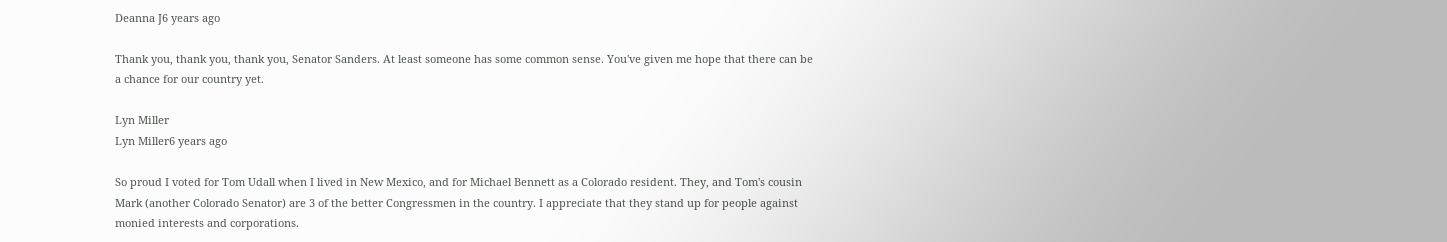Deanna J6 years ago

Thank you, thank you, thank you, Senator Sanders. At least someone has some common sense. You've given me hope that there can be a chance for our country yet.

Lyn Miller
Lyn Miller6 years ago

So proud I voted for Tom Udall when I lived in New Mexico, and for Michael Bennett as a Colorado resident. They, and Tom's cousin Mark (another Colorado Senator) are 3 of the better Congressmen in the country. I appreciate that they stand up for people against monied interests and corporations.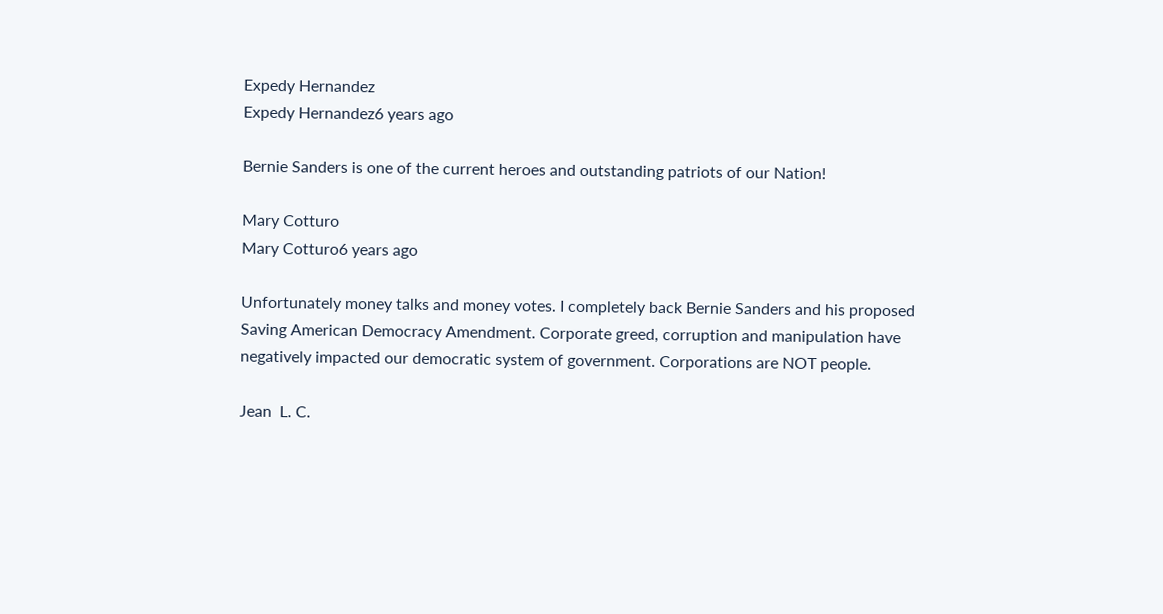Expedy Hernandez
Expedy Hernandez6 years ago

Bernie Sanders is one of the current heroes and outstanding patriots of our Nation!

Mary Cotturo
Mary Cotturo6 years ago

Unfortunately money talks and money votes. I completely back Bernie Sanders and his proposed Saving American Democracy Amendment. Corporate greed, corruption and manipulation have negatively impacted our democratic system of government. Corporations are NOT people.

Jean  L. C.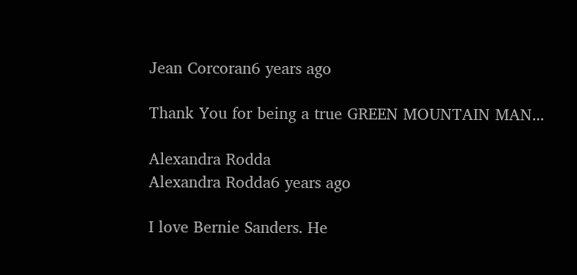Jean Corcoran6 years ago

Thank You for being a true GREEN MOUNTAIN MAN...

Alexandra Rodda
Alexandra Rodda6 years ago

I love Bernie Sanders. He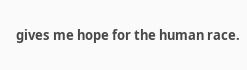gives me hope for the human race.